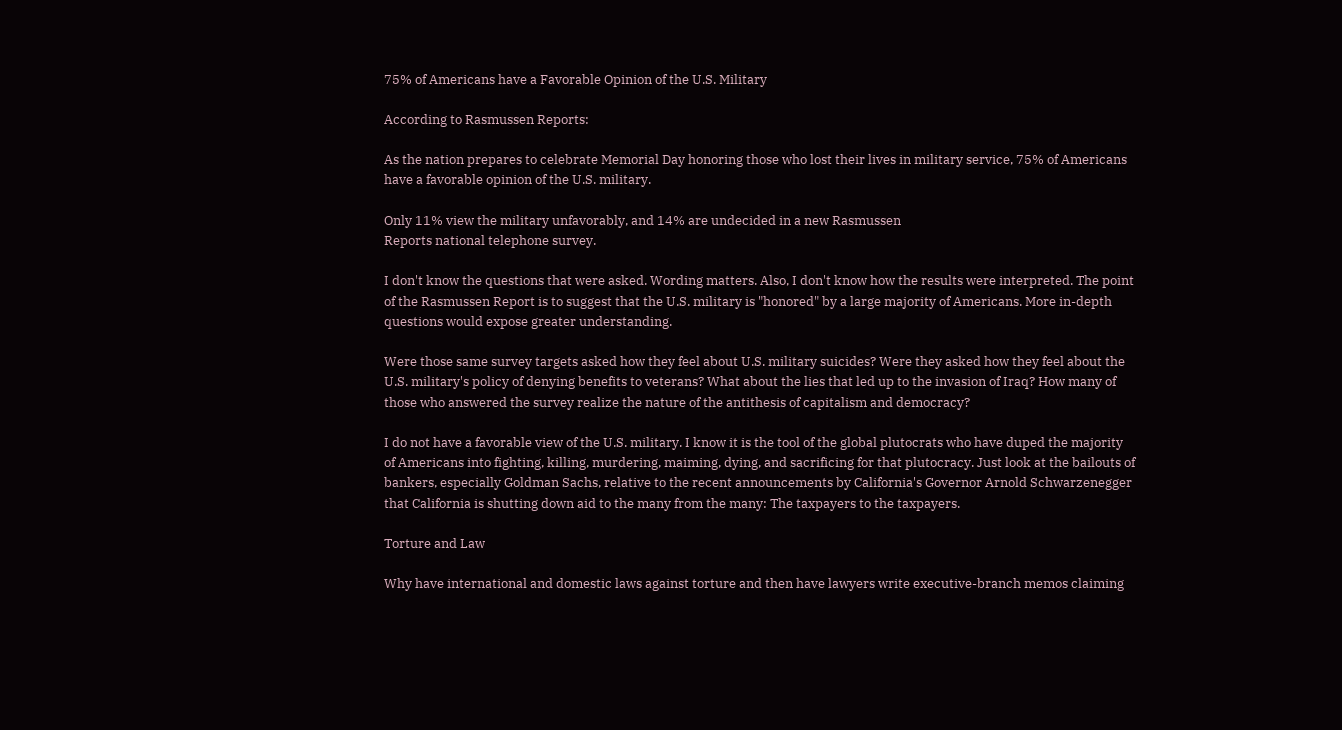75% of Americans have a Favorable Opinion of the U.S. Military

According to Rasmussen Reports:

As the nation prepares to celebrate Memorial Day honoring those who lost their lives in military service, 75% of Americans have a favorable opinion of the U.S. military.

Only 11% view the military unfavorably, and 14% are undecided in a new Rasmussen
Reports national telephone survey.

I don't know the questions that were asked. Wording matters. Also, I don't know how the results were interpreted. The point of the Rasmussen Report is to suggest that the U.S. military is "honored" by a large majority of Americans. More in-depth questions would expose greater understanding.

Were those same survey targets asked how they feel about U.S. military suicides? Were they asked how they feel about the U.S. military's policy of denying benefits to veterans? What about the lies that led up to the invasion of Iraq? How many of those who answered the survey realize the nature of the antithesis of capitalism and democracy?

I do not have a favorable view of the U.S. military. I know it is the tool of the global plutocrats who have duped the majority of Americans into fighting, killing, murdering, maiming, dying, and sacrificing for that plutocracy. Just look at the bailouts of bankers, especially Goldman Sachs, relative to the recent announcements by California's Governor Arnold Schwarzenegger that California is shutting down aid to the many from the many: The taxpayers to the taxpayers.

Torture and Law

Why have international and domestic laws against torture and then have lawyers write executive-branch memos claiming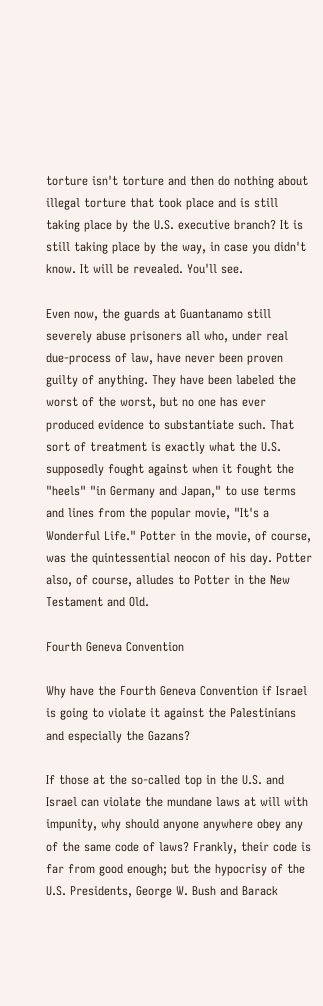torture isn't torture and then do nothing about illegal torture that took place and is still taking place by the U.S. executive branch? It is still taking place by the way, in case you didn't know. It will be revealed. You'll see.

Even now, the guards at Guantanamo still severely abuse prisoners all who, under real due-process of law, have never been proven guilty of anything. They have been labeled the worst of the worst, but no one has ever produced evidence to substantiate such. That sort of treatment is exactly what the U.S. supposedly fought against when it fought the "heels" "in Germany and Japan," to use terms and lines from the popular movie, "It's a Wonderful Life." Potter in the movie, of course, was the quintessential neocon of his day. Potter also, of course, alludes to Potter in the New Testament and Old.

Fourth Geneva Convention

Why have the Fourth Geneva Convention if Israel is going to violate it against the Palestinians and especially the Gazans?

If those at the so-called top in the U.S. and Israel can violate the mundane laws at will with impunity, why should anyone anywhere obey any of the same code of laws? Frankly, their code is far from good enough; but the hypocrisy of the U.S. Presidents, George W. Bush and Barack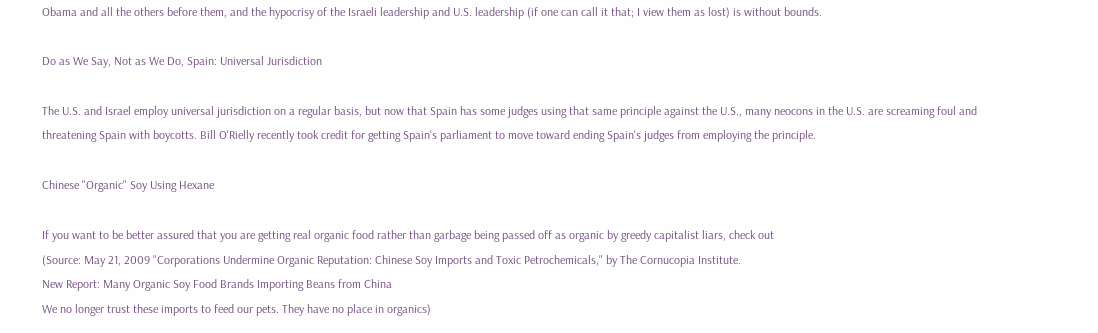Obama and all the others before them, and the hypocrisy of the Israeli leadership and U.S. leadership (if one can call it that; I view them as lost) is without bounds.

Do as We Say, Not as We Do, Spain: Universal Jurisdiction

The U.S. and Israel employ universal jurisdiction on a regular basis, but now that Spain has some judges using that same principle against the U.S., many neocons in the U.S. are screaming foul and threatening Spain with boycotts. Bill O'Rielly recently took credit for getting Spain's parliament to move toward ending Spain's judges from employing the principle.

Chinese "Organic" Soy Using Hexane

If you want to be better assured that you are getting real organic food rather than garbage being passed off as organic by greedy capitalist liars, check out
(Source: May 21, 2009 "Corporations Undermine Organic Reputation: Chinese Soy Imports and Toxic Petrochemicals," by The Cornucopia Institute.
New Report: Many Organic Soy Food Brands Importing Beans from China
We no longer trust these imports to feed our pets. They have no place in organics)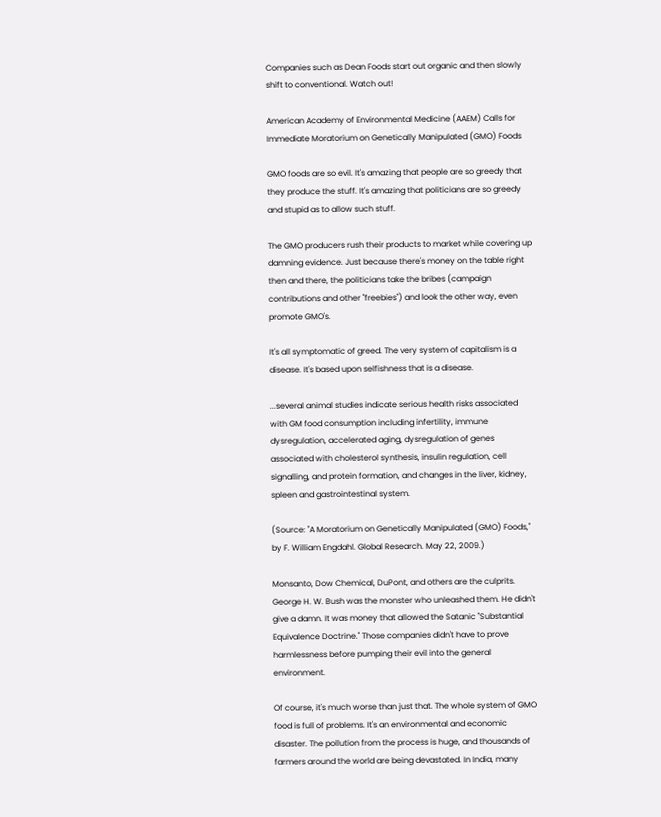Companies such as Dean Foods start out organic and then slowly shift to conventional. Watch out!

American Academy of Environmental Medicine (AAEM) Calls for Immediate Moratorium on Genetically Manipulated (GMO) Foods

GMO foods are so evil. It's amazing that people are so greedy that they produce the stuff. It's amazing that politicians are so greedy and stupid as to allow such stuff.

The GMO producers rush their products to market while covering up damning evidence. Just because there's money on the table right then and there, the politicians take the bribes (campaign contributions and other "freebies") and look the other way, even promote GMO's.

It's all symptomatic of greed. The very system of capitalism is a disease. It's based upon selfishness that is a disease.

...several animal studies indicate serious health risks associated with GM food consumption including infertility, immune dysregulation, accelerated aging, dysregulation of genes associated with cholesterol synthesis, insulin regulation, cell signalling, and protein formation, and changes in the liver, kidney, spleen and gastrointestinal system.

(Source: "A Moratorium on Genetically Manipulated (GMO) Foods," by F. William Engdahl. Global Research. May 22, 2009.)

Monsanto, Dow Chemical, DuPont, and others are the culprits. George H. W. Bush was the monster who unleashed them. He didn't give a damn. It was money that allowed the Satanic "Substantial Equivalence Doctrine." Those companies didn't have to prove harmlessness before pumping their evil into the general environment.

Of course, it's much worse than just that. The whole system of GMO food is full of problems. It's an environmental and economic disaster. The pollution from the process is huge, and thousands of farmers around the world are being devastated. In India, many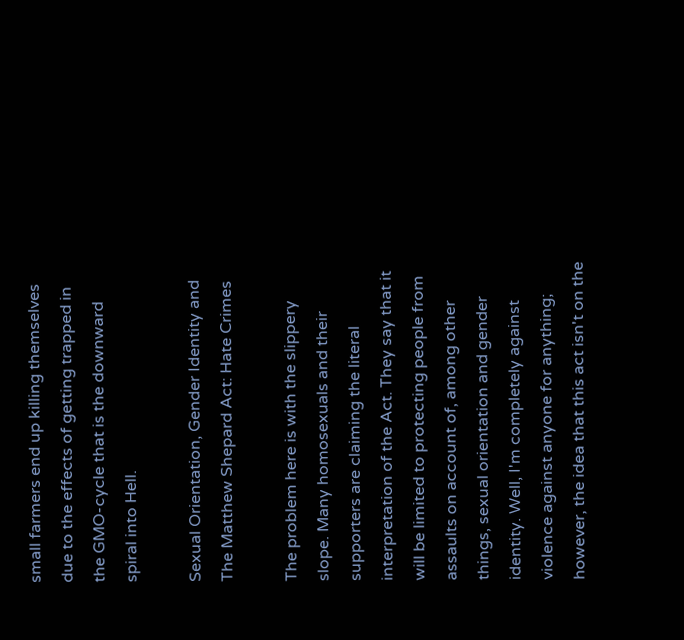small farmers end up killing themselves due to the effects of getting trapped in the GMO-cycle that is the downward spiral into Hell.

Sexual Orientation, Gender Identity and The Matthew Shepard Act: Hate Crimes

The problem here is with the slippery slope. Many homosexuals and their supporters are claiming the literal interpretation of the Act. They say that it will be limited to protecting people from assaults on account of, among other things, sexual orientation and gender identity. Well, I'm completely against violence against anyone for anything; however, the idea that this act isn't on the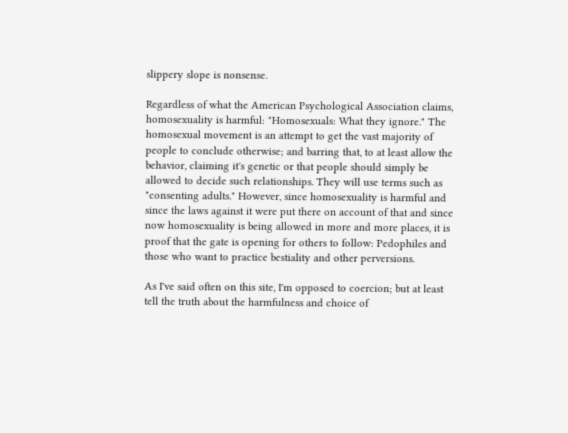slippery slope is nonsense.

Regardless of what the American Psychological Association claims, homosexuality is harmful: "Homosexuals: What they ignore." The homosexual movement is an attempt to get the vast majority of people to conclude otherwise; and barring that, to at least allow the behavior, claiming it's genetic or that people should simply be allowed to decide such relationships. They will use terms such as "consenting adults." However, since homosexuality is harmful and since the laws against it were put there on account of that and since now homosexuality is being allowed in more and more places, it is proof that the gate is opening for others to follow: Pedophiles and those who want to practice bestiality and other perversions.

As I've said often on this site, I'm opposed to coercion; but at least tell the truth about the harmfulness and choice of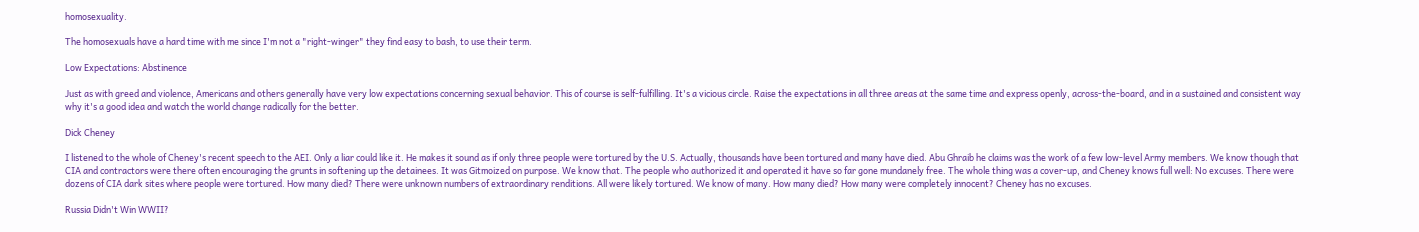homosexuality.

The homosexuals have a hard time with me since I'm not a "right-winger" they find easy to bash, to use their term.

Low Expectations: Abstinence

Just as with greed and violence, Americans and others generally have very low expectations concerning sexual behavior. This of course is self-fulfilling. It's a vicious circle. Raise the expectations in all three areas at the same time and express openly, across-the-board, and in a sustained and consistent way why it's a good idea and watch the world change radically for the better.

Dick Cheney

I listened to the whole of Cheney's recent speech to the AEI. Only a liar could like it. He makes it sound as if only three people were tortured by the U.S. Actually, thousands have been tortured and many have died. Abu Ghraib he claims was the work of a few low-level Army members. We know though that CIA and contractors were there often encouraging the grunts in softening up the detainees. It was Gitmoized on purpose. We know that. The people who authorized it and operated it have so far gone mundanely free. The whole thing was a cover-up, and Cheney knows full well: No excuses. There were dozens of CIA dark sites where people were tortured. How many died? There were unknown numbers of extraordinary renditions. All were likely tortured. We know of many. How many died? How many were completely innocent? Cheney has no excuses.

Russia Didn't Win WWII?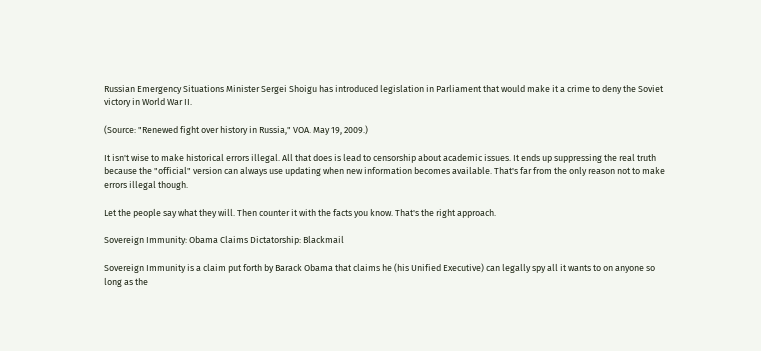Russian Emergency Situations Minister Sergei Shoigu has introduced legislation in Parliament that would make it a crime to deny the Soviet victory in World War II.

(Source: "Renewed fight over history in Russia," VOA. May 19, 2009.)

It isn't wise to make historical errors illegal. All that does is lead to censorship about academic issues. It ends up suppressing the real truth because the "official" version can always use updating when new information becomes available. That's far from the only reason not to make errors illegal though.

Let the people say what they will. Then counter it with the facts you know. That's the right approach.

Sovereign Immunity: Obama Claims Dictatorship: Blackmail

Sovereign Immunity is a claim put forth by Barack Obama that claims he (his Unified Executive) can legally spy all it wants to on anyone so long as the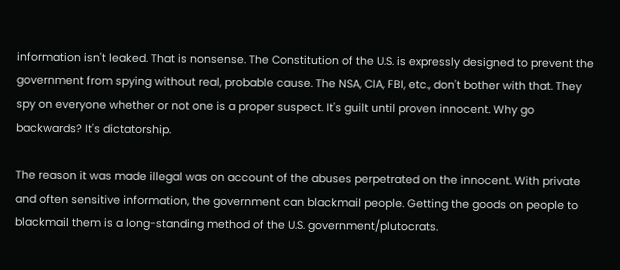information isn't leaked. That is nonsense. The Constitution of the U.S. is expressly designed to prevent the government from spying without real, probable cause. The NSA, CIA, FBI, etc., don't bother with that. They spy on everyone whether or not one is a proper suspect. It's guilt until proven innocent. Why go backwards? It's dictatorship.

The reason it was made illegal was on account of the abuses perpetrated on the innocent. With private and often sensitive information, the government can blackmail people. Getting the goods on people to blackmail them is a long-standing method of the U.S. government/plutocrats.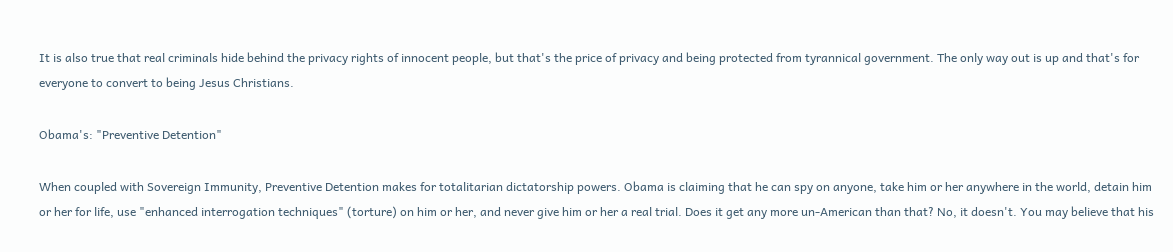It is also true that real criminals hide behind the privacy rights of innocent people, but that's the price of privacy and being protected from tyrannical government. The only way out is up and that's for everyone to convert to being Jesus Christians.

Obama's: "Preventive Detention"

When coupled with Sovereign Immunity, Preventive Detention makes for totalitarian dictatorship powers. Obama is claiming that he can spy on anyone, take him or her anywhere in the world, detain him or her for life, use "enhanced interrogation techniques" (torture) on him or her, and never give him or her a real trial. Does it get any more un-American than that? No, it doesn't. You may believe that his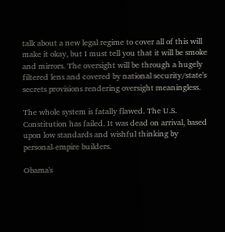talk about a new legal regime to cover all of this will make it okay, but I must tell you that it will be smoke and mirrors. The oversight will be through a hugely filtered lens and covered by national security/state's secrets provisions rendering oversight meaningless.

The whole system is fatally flawed. The U.S. Constitution has failed. It was dead on arrival, based upon low standards and wishful thinking by personal-empire builders.

Obama's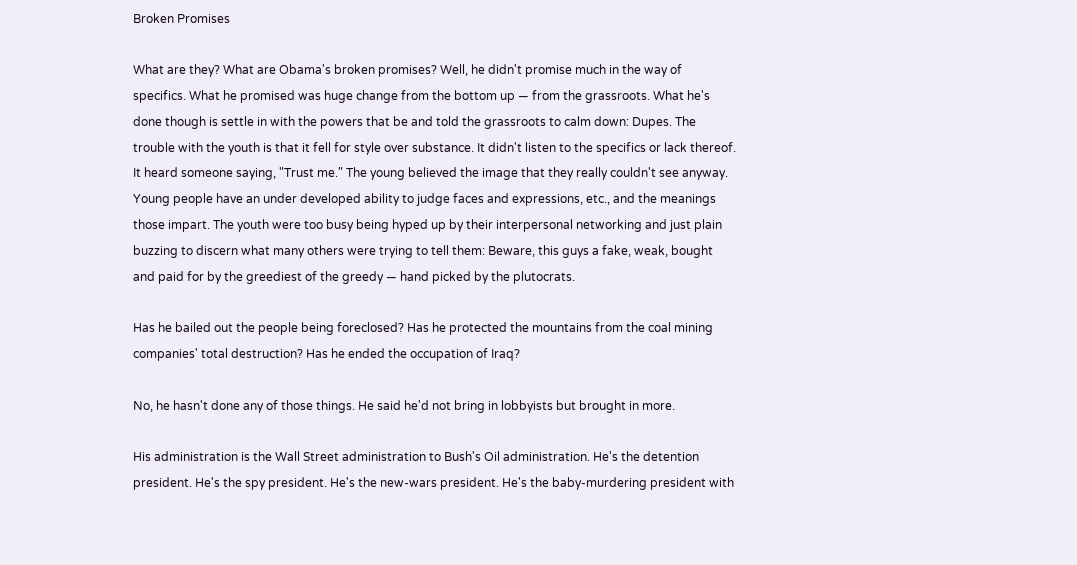Broken Promises

What are they? What are Obama's broken promises? Well, he didn't promise much in the way of specifics. What he promised was huge change from the bottom up — from the grassroots. What he's done though is settle in with the powers that be and told the grassroots to calm down: Dupes. The trouble with the youth is that it fell for style over substance. It didn't listen to the specifics or lack thereof. It heard someone saying, "Trust me." The young believed the image that they really couldn't see anyway. Young people have an under developed ability to judge faces and expressions, etc., and the meanings those impart. The youth were too busy being hyped up by their interpersonal networking and just plain buzzing to discern what many others were trying to tell them: Beware, this guys a fake, weak, bought and paid for by the greediest of the greedy — hand picked by the plutocrats.

Has he bailed out the people being foreclosed? Has he protected the mountains from the coal mining companies' total destruction? Has he ended the occupation of Iraq?

No, he hasn't done any of those things. He said he'd not bring in lobbyists but brought in more.

His administration is the Wall Street administration to Bush's Oil administration. He's the detention president. He's the spy president. He's the new-wars president. He's the baby-murdering president with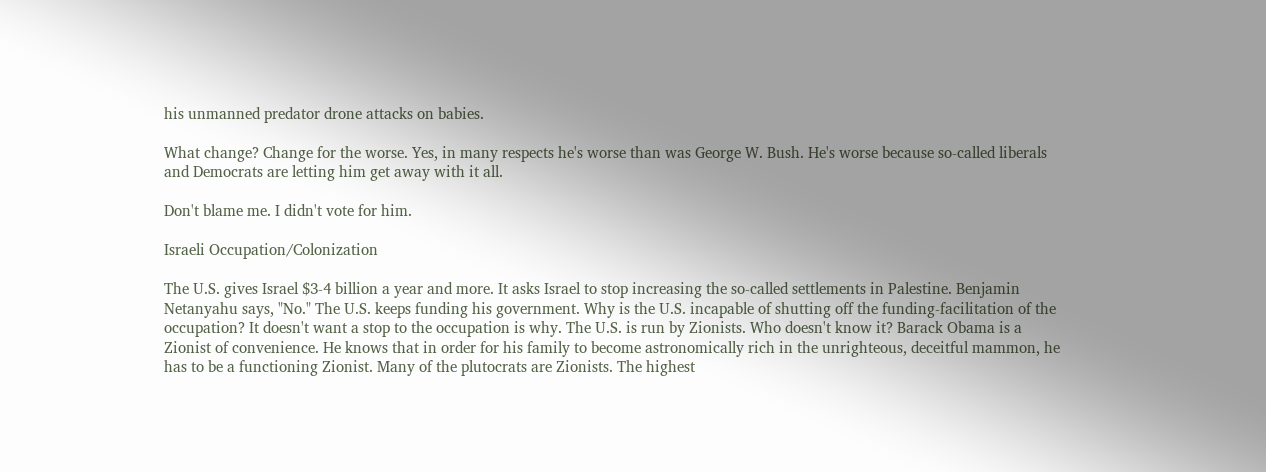his unmanned predator drone attacks on babies.

What change? Change for the worse. Yes, in many respects he's worse than was George W. Bush. He's worse because so-called liberals and Democrats are letting him get away with it all.

Don't blame me. I didn't vote for him.

Israeli Occupation/Colonization

The U.S. gives Israel $3-4 billion a year and more. It asks Israel to stop increasing the so-called settlements in Palestine. Benjamin Netanyahu says, "No." The U.S. keeps funding his government. Why is the U.S. incapable of shutting off the funding-facilitation of the occupation? It doesn't want a stop to the occupation is why. The U.S. is run by Zionists. Who doesn't know it? Barack Obama is a Zionist of convenience. He knows that in order for his family to become astronomically rich in the unrighteous, deceitful mammon, he has to be a functioning Zionist. Many of the plutocrats are Zionists. The highest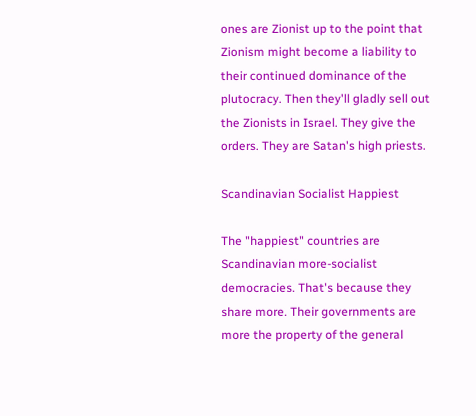ones are Zionist up to the point that Zionism might become a liability to their continued dominance of the plutocracy. Then they'll gladly sell out the Zionists in Israel. They give the orders. They are Satan's high priests.

Scandinavian Socialist Happiest

The "happiest" countries are Scandinavian more-socialist democracies. That's because they share more. Their governments are more the property of the general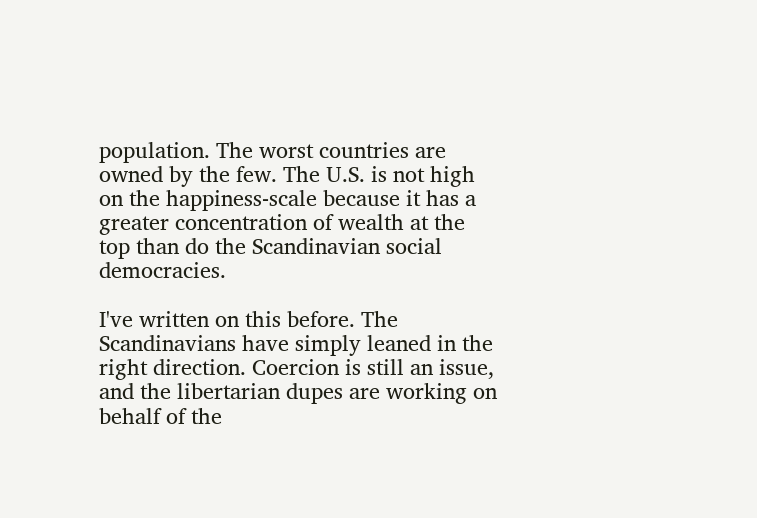population. The worst countries are owned by the few. The U.S. is not high on the happiness-scale because it has a greater concentration of wealth at the top than do the Scandinavian social democracies.

I've written on this before. The Scandinavians have simply leaned in the right direction. Coercion is still an issue, and the libertarian dupes are working on behalf of the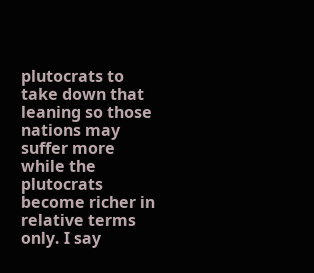plutocrats to take down that leaning so those nations may suffer more while the plutocrats become richer in relative terms only. I say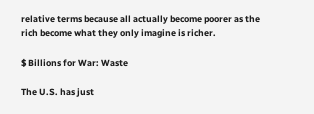relative terms because all actually become poorer as the rich become what they only imagine is richer.

$ Billions for War: Waste

The U.S. has just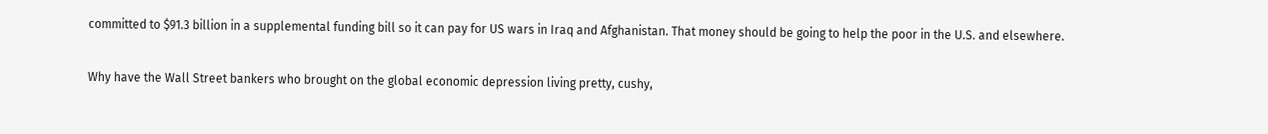committed to $91.3 billion in a supplemental funding bill so it can pay for US wars in Iraq and Afghanistan. That money should be going to help the poor in the U.S. and elsewhere.

Why have the Wall Street bankers who brought on the global economic depression living pretty, cushy,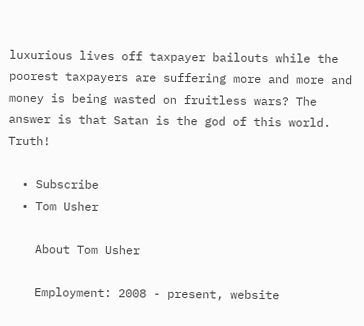luxurious lives off taxpayer bailouts while the poorest taxpayers are suffering more and more and money is being wasted on fruitless wars? The answer is that Satan is the god of this world. Truth!

  • Subscribe
  • Tom Usher

    About Tom Usher

    Employment: 2008 - present, website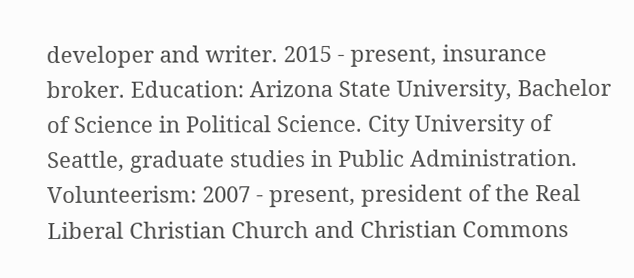developer and writer. 2015 - present, insurance broker. Education: Arizona State University, Bachelor of Science in Political Science. City University of Seattle, graduate studies in Public Administration. Volunteerism: 2007 - present, president of the Real Liberal Christian Church and Christian Commons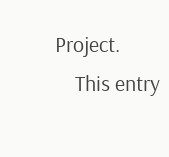Project.
    This entry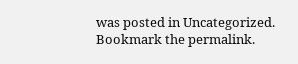was posted in Uncategorized. Bookmark the permalink.